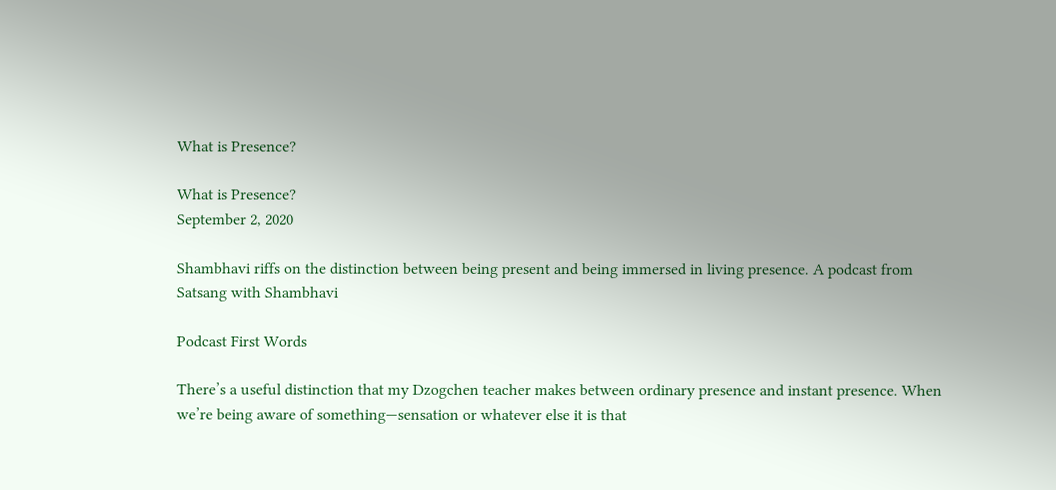What is Presence?

What is Presence?
September 2, 2020

Shambhavi riffs on the distinction between being present and being immersed in living presence. A podcast from Satsang with Shambhavi

Podcast First Words

There’s a useful distinction that my Dzogchen teacher makes between ordinary presence and instant presence. When we’re being aware of something—sensation or whatever else it is that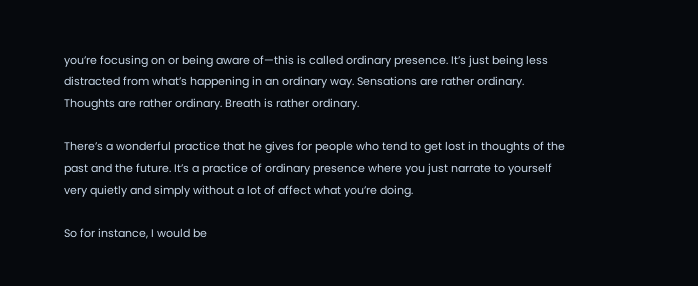you’re focusing on or being aware of—this is called ordinary presence. It’s just being less distracted from what’s happening in an ordinary way. Sensations are rather ordinary. Thoughts are rather ordinary. Breath is rather ordinary.

There’s a wonderful practice that he gives for people who tend to get lost in thoughts of the past and the future. It’s a practice of ordinary presence where you just narrate to yourself very quietly and simply without a lot of affect what you’re doing.

So for instance, I would be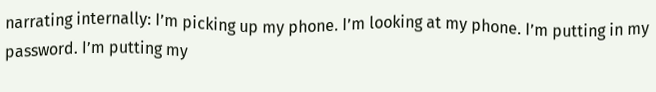narrating internally: I’m picking up my phone. I’m looking at my phone. I’m putting in my password. I’m putting my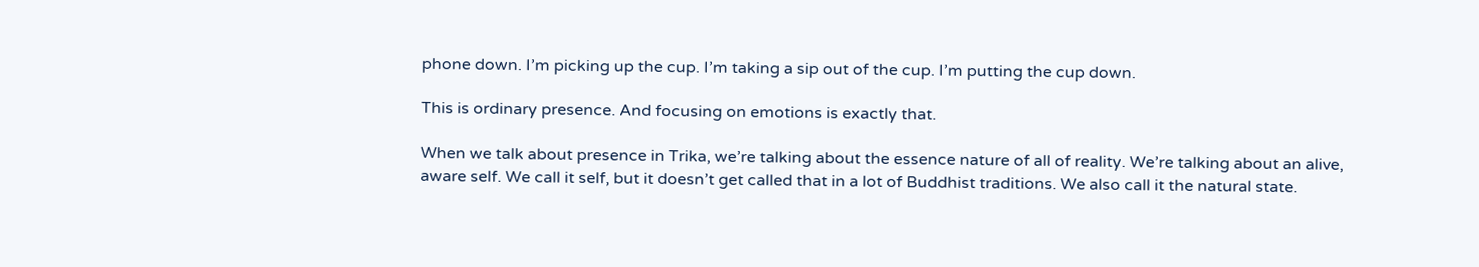phone down. I’m picking up the cup. I’m taking a sip out of the cup. I’m putting the cup down.

This is ordinary presence. And focusing on emotions is exactly that.

When we talk about presence in Trika, we’re talking about the essence nature of all of reality. We’re talking about an alive, aware self. We call it self, but it doesn’t get called that in a lot of Buddhist traditions. We also call it the natural state.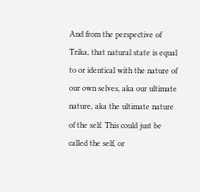And from the perspective of Trika, that natural state is equal to or identical with the nature of our own selves, aka our ultimate nature, aka the ultimate nature of the self. This could just be called the self, or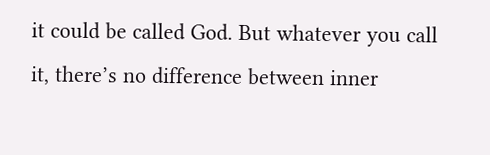it could be called God. But whatever you call it, there’s no difference between inner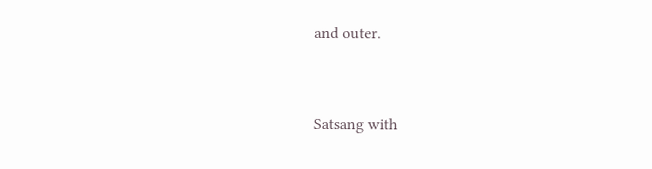and outer.


Satsang with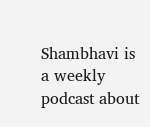Shambhavi is a weekly podcast about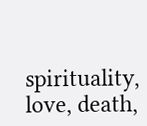spirituality, love, death,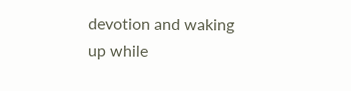devotion and waking up while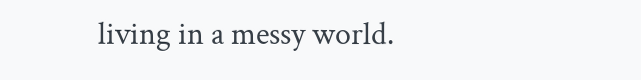living in a messy world.